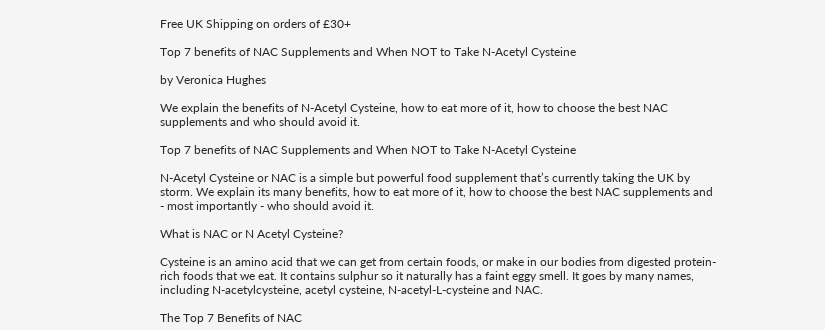Free UK Shipping on orders of £30+

Top 7 benefits of NAC Supplements and When NOT to Take N-Acetyl Cysteine

by Veronica Hughes

We explain the benefits of N-Acetyl Cysteine, how to eat more of it, how to choose the best NAC supplements and who should avoid it.

Top 7 benefits of NAC Supplements and When NOT to Take N-Acetyl Cysteine

N-Acetyl Cysteine or NAC is a simple but powerful food supplement that’s currently taking the UK by storm. We explain its many benefits, how to eat more of it, how to choose the best NAC supplements and - most importantly - who should avoid it.

What is NAC or N Acetyl Cysteine?

Cysteine is an amino acid that we can get from certain foods, or make in our bodies from digested protein-rich foods that we eat. It contains sulphur so it naturally has a faint eggy smell. It goes by many names, including N-acetylcysteine, acetyl cysteine, N-acetyl-L-cysteine and NAC.

The Top 7 Benefits of NAC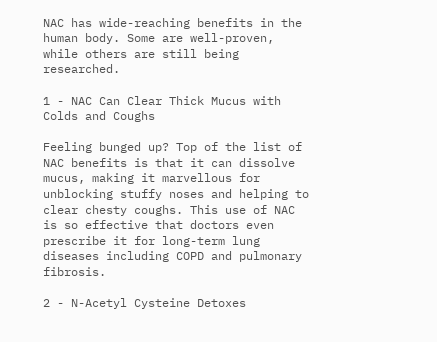NAC has wide-reaching benefits in the human body. Some are well-proven, while others are still being researched.

1 - NAC Can Clear Thick Mucus with Colds and Coughs

Feeling bunged up? Top of the list of NAC benefits is that it can dissolve mucus, making it marvellous for unblocking stuffy noses and helping to clear chesty coughs. This use of NAC is so effective that doctors even prescribe it for long-term lung diseases including COPD and pulmonary fibrosis.

2 - N-Acetyl Cysteine Detoxes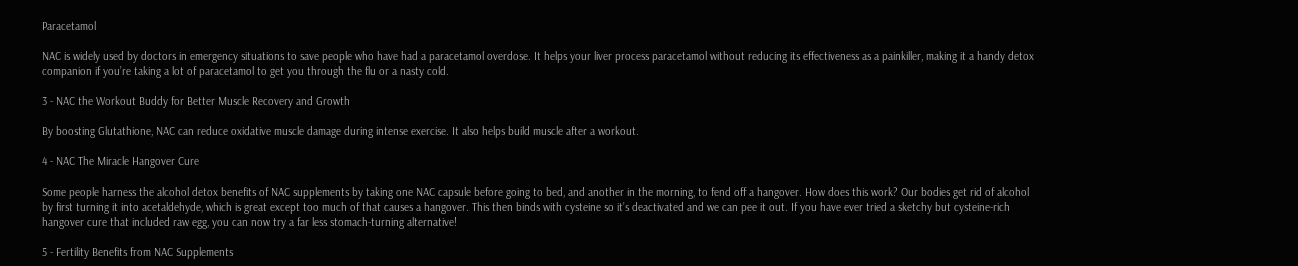Paracetamol

NAC is widely used by doctors in emergency situations to save people who have had a paracetamol overdose. It helps your liver process paracetamol without reducing its effectiveness as a painkiller, making it a handy detox companion if you’re taking a lot of paracetamol to get you through the flu or a nasty cold.

3 - NAC the Workout Buddy for Better Muscle Recovery and Growth

By boosting Glutathione, NAC can reduce oxidative muscle damage during intense exercise. It also helps build muscle after a workout.

4 - NAC The Miracle Hangover Cure

Some people harness the alcohol detox benefits of NAC supplements by taking one NAC capsule before going to bed, and another in the morning, to fend off a hangover. How does this work? Our bodies get rid of alcohol by first turning it into acetaldehyde, which is great except too much of that causes a hangover. This then binds with cysteine so it’s deactivated and we can pee it out. If you have ever tried a sketchy but cysteine-rich hangover cure that included raw egg, you can now try a far less stomach-turning alternative!

5 - Fertility Benefits from NAC Supplements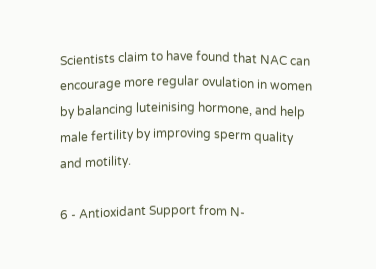Scientists claim to have found that NAC can encourage more regular ovulation in women by balancing luteinising hormone, and help male fertility by improving sperm quality and motility.

6 - Antioxidant Support from N-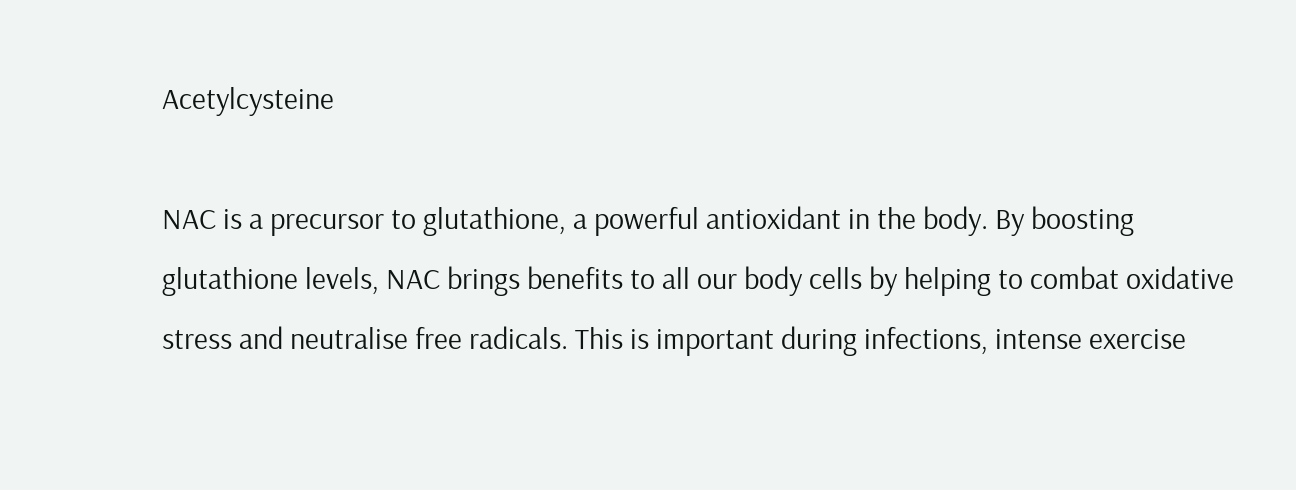Acetylcysteine

NAC is a precursor to glutathione, a powerful antioxidant in the body. By boosting glutathione levels, NAC brings benefits to all our body cells by helping to combat oxidative stress and neutralise free radicals. This is important during infections, intense exercise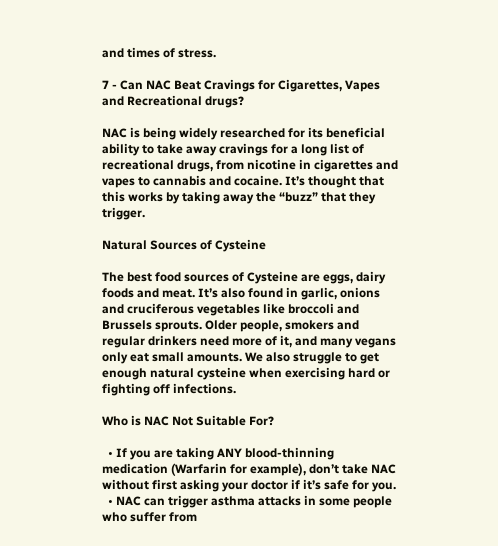and times of stress.

7 - Can NAC Beat Cravings for Cigarettes, Vapes and Recreational drugs?

NAC is being widely researched for its beneficial ability to take away cravings for a long list of recreational drugs, from nicotine in cigarettes and vapes to cannabis and cocaine. It’s thought that this works by taking away the “buzz” that they trigger.

Natural Sources of Cysteine

The best food sources of Cysteine are eggs, dairy foods and meat. It’s also found in garlic, onions and cruciferous vegetables like broccoli and Brussels sprouts. Older people, smokers and regular drinkers need more of it, and many vegans only eat small amounts. We also struggle to get enough natural cysteine when exercising hard or fighting off infections.

Who is NAC Not Suitable For?

  • If you are taking ANY blood-thinning medication (Warfarin for example), don’t take NAC without first asking your doctor if it’s safe for you.
  • NAC can trigger asthma attacks in some people who suffer from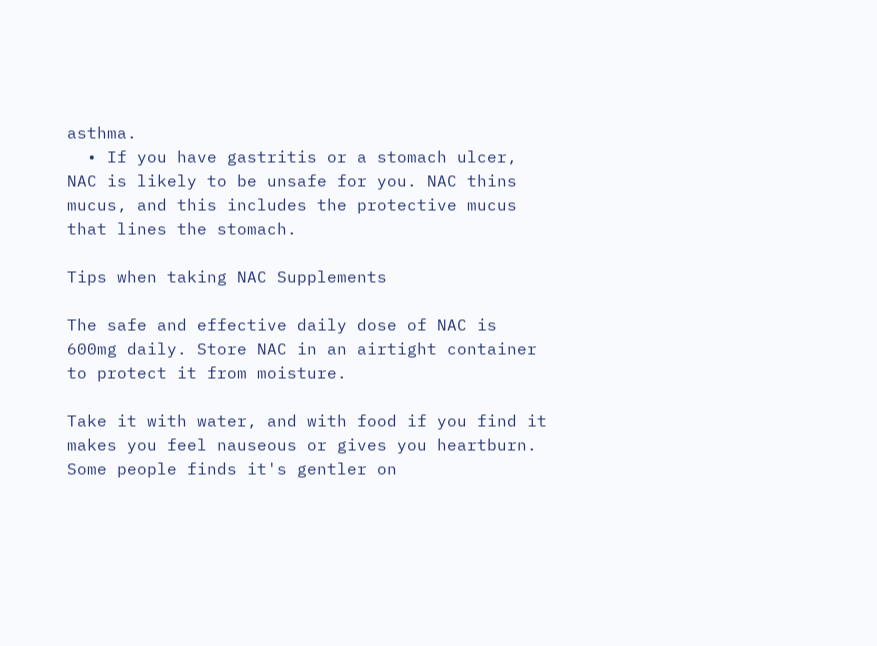asthma.
  • If you have gastritis or a stomach ulcer, NAC is likely to be unsafe for you. NAC thins mucus, and this includes the protective mucus that lines the stomach.

Tips when taking NAC Supplements

The safe and effective daily dose of NAC is 600mg daily. Store NAC in an airtight container to protect it from moisture.

Take it with water, and with food if you find it makes you feel nauseous or gives you heartburn. Some people finds it's gentler on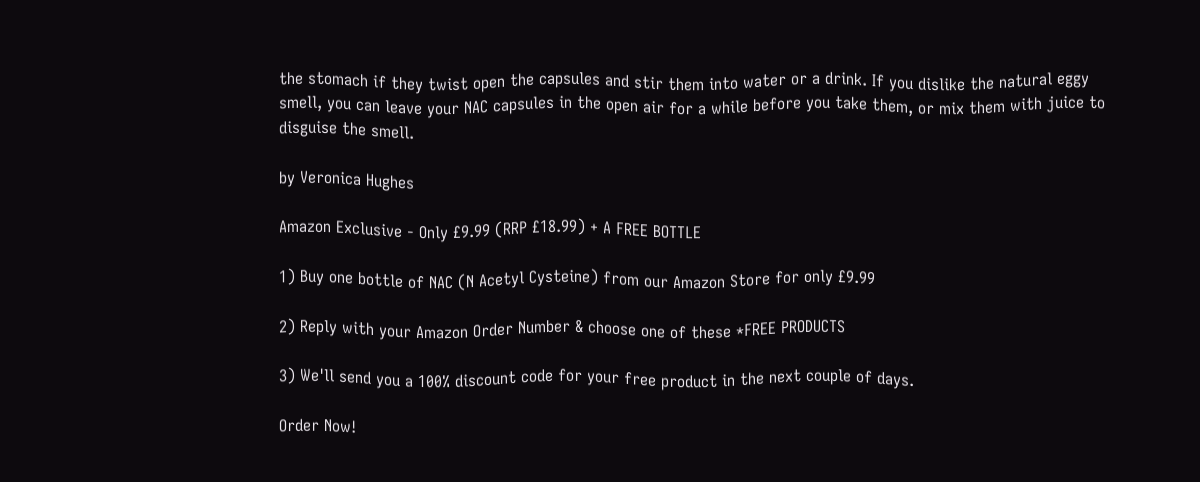the stomach if they twist open the capsules and stir them into water or a drink. If you dislike the natural eggy smell, you can leave your NAC capsules in the open air for a while before you take them, or mix them with juice to disguise the smell.

by Veronica Hughes

Amazon Exclusive - Only £9.99 (RRP £18.99) + A FREE BOTTLE

1) Buy one bottle of NAC (N Acetyl Cysteine) from our Amazon Store for only £9.99

2) Reply with your Amazon Order Number & choose one of these *FREE PRODUCTS

3) We'll send you a 100% discount code for your free product in the next couple of days.

Order Now!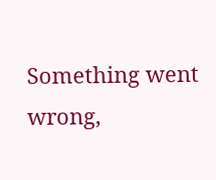Something went wrong,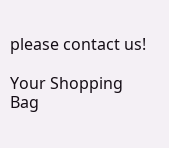please contact us!

Your Shopping Bag